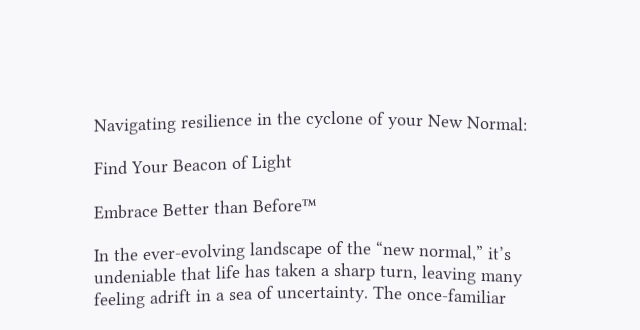Navigating resilience in the cyclone of your New Normal:

Find Your Beacon of Light

Embrace Better than Before™

In the ever-evolving landscape of the “new normal,” it’s undeniable that life has taken a sharp turn, leaving many feeling adrift in a sea of uncertainty. The once-familiar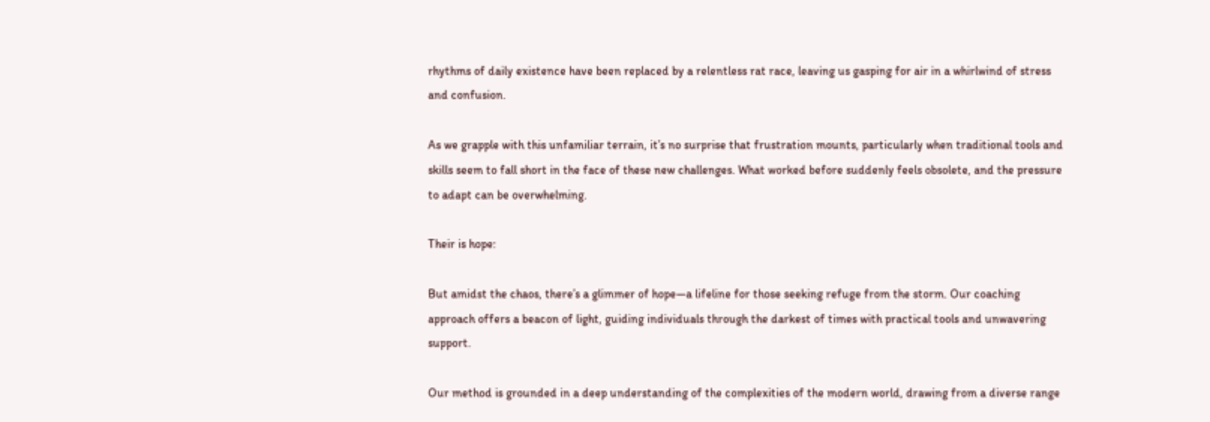rhythms of daily existence have been replaced by a relentless rat race, leaving us gasping for air in a whirlwind of stress and confusion.

As we grapple with this unfamiliar terrain, it’s no surprise that frustration mounts, particularly when traditional tools and skills seem to fall short in the face of these new challenges. What worked before suddenly feels obsolete, and the pressure to adapt can be overwhelming.

Their is hope:

But amidst the chaos, there’s a glimmer of hope—a lifeline for those seeking refuge from the storm. Our coaching approach offers a beacon of light, guiding individuals through the darkest of times with practical tools and unwavering support.

Our method is grounded in a deep understanding of the complexities of the modern world, drawing from a diverse range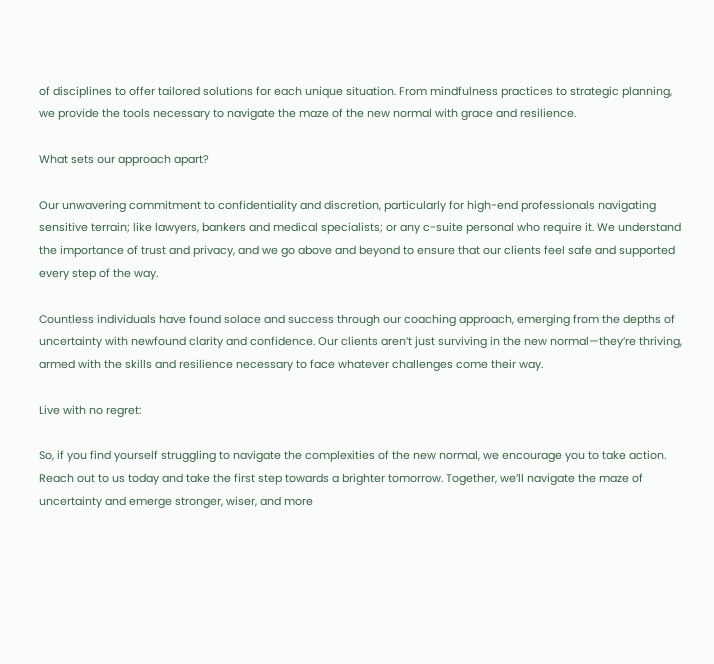of disciplines to offer tailored solutions for each unique situation. From mindfulness practices to strategic planning, we provide the tools necessary to navigate the maze of the new normal with grace and resilience.

What sets our approach apart?

Our unwavering commitment to confidentiality and discretion, particularly for high-end professionals navigating sensitive terrain; like lawyers, bankers and medical specialists; or any c-suite personal who require it. We understand the importance of trust and privacy, and we go above and beyond to ensure that our clients feel safe and supported every step of the way.

Countless individuals have found solace and success through our coaching approach, emerging from the depths of uncertainty with newfound clarity and confidence. Our clients aren’t just surviving in the new normal—they’re thriving, armed with the skills and resilience necessary to face whatever challenges come their way.

Live with no regret:

So, if you find yourself struggling to navigate the complexities of the new normal, we encourage you to take action. Reach out to us today and take the first step towards a brighter tomorrow. Together, we’ll navigate the maze of uncertainty and emerge stronger, wiser, and more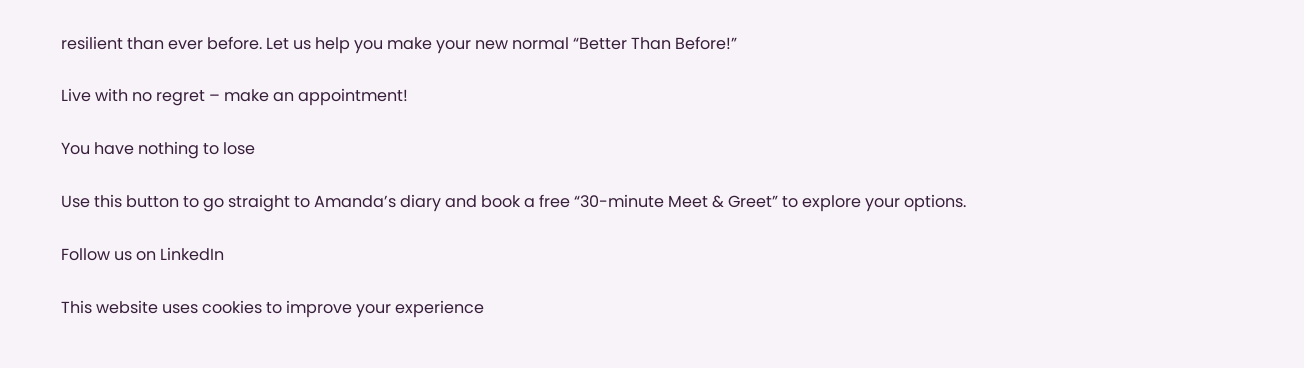resilient than ever before. Let us help you make your new normal “Better Than Before!”

Live with no regret – make an appointment!

You have nothing to lose

Use this button to go straight to Amanda’s diary and book a free “30-minute Meet & Greet” to explore your options.

Follow us on LinkedIn

This website uses cookies to improve your experience